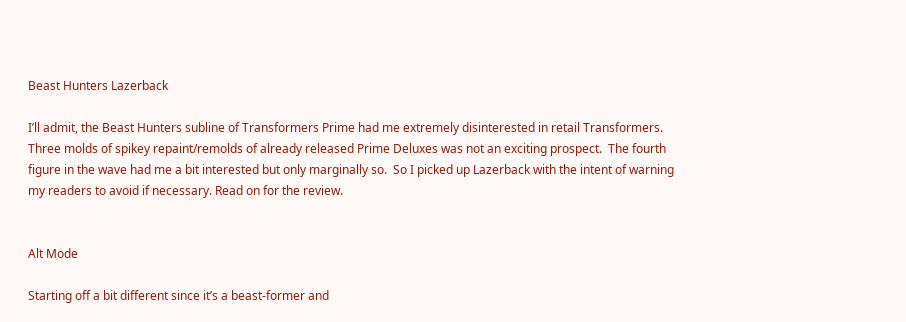Beast Hunters Lazerback

I’ll admit, the Beast Hunters subline of Transformers Prime had me extremely disinterested in retail Transformers. Three molds of spikey repaint/remolds of already released Prime Deluxes was not an exciting prospect.  The fourth figure in the wave had me a bit interested but only marginally so.  So I picked up Lazerback with the intent of warning my readers to avoid if necessary. Read on for the review.


Alt Mode

Starting off a bit different since it’s a beast-former and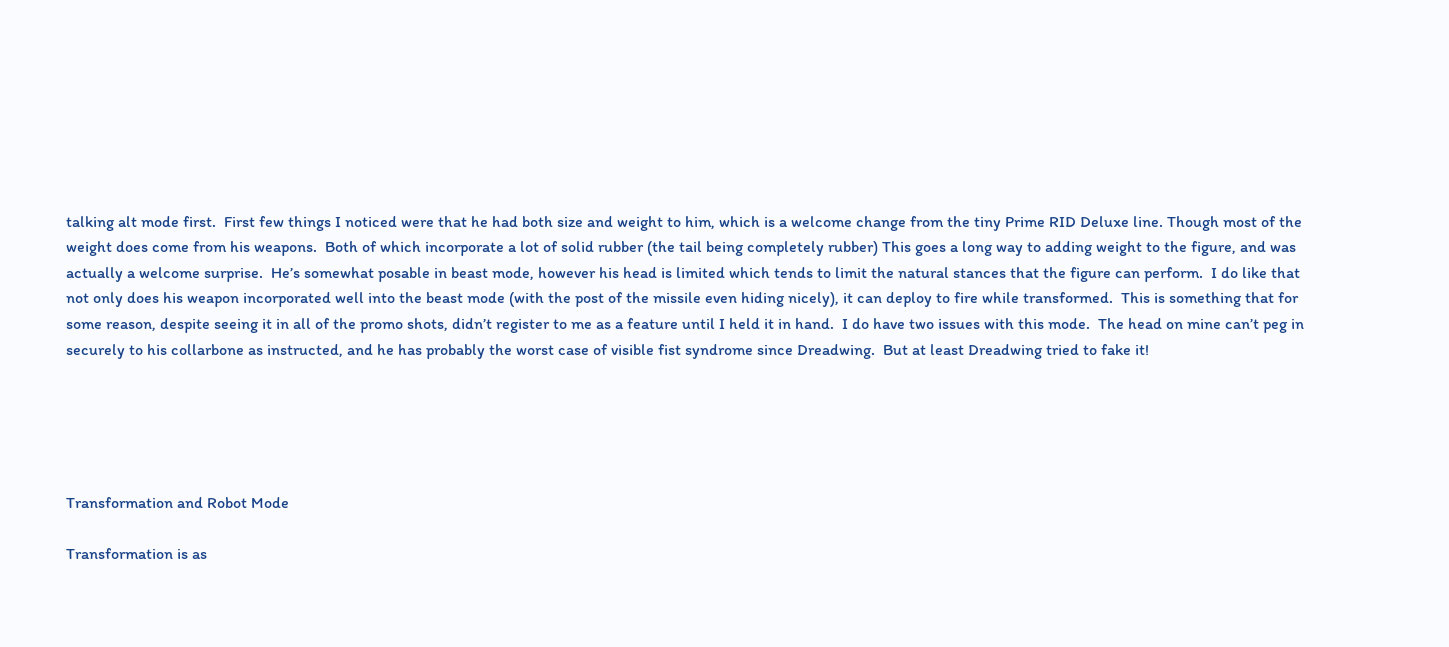talking alt mode first.  First few things I noticed were that he had both size and weight to him, which is a welcome change from the tiny Prime RID Deluxe line. Though most of the weight does come from his weapons.  Both of which incorporate a lot of solid rubber (the tail being completely rubber) This goes a long way to adding weight to the figure, and was actually a welcome surprise.  He’s somewhat posable in beast mode, however his head is limited which tends to limit the natural stances that the figure can perform.  I do like that not only does his weapon incorporated well into the beast mode (with the post of the missile even hiding nicely), it can deploy to fire while transformed.  This is something that for some reason, despite seeing it in all of the promo shots, didn’t register to me as a feature until I held it in hand.  I do have two issues with this mode.  The head on mine can’t peg in securely to his collarbone as instructed, and he has probably the worst case of visible fist syndrome since Dreadwing.  But at least Dreadwing tried to fake it!





Transformation and Robot Mode

Transformation is as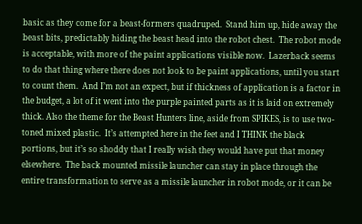basic as they come for a beast-formers quadruped.  Stand him up, hide away the beast bits, predictably hiding the beast head into the robot chest.  The robot mode is acceptable, with more of the paint applications visible now.  Lazerback seems to do that thing where there does not look to be paint applications, until you start to count them.  And I’m not an expect, but if thickness of application is a factor in the budget, a lot of it went into the purple painted parts as it is laid on extremely thick. Also the theme for the Beast Hunters line, aside from SPIKES, is to use two-toned mixed plastic.  It’s attempted here in the feet and I THINK the black portions, but it’s so shoddy that I really wish they would have put that money elsewhere.  The back mounted missile launcher can stay in place through the entire transformation to serve as a missile launcher in robot mode, or it can be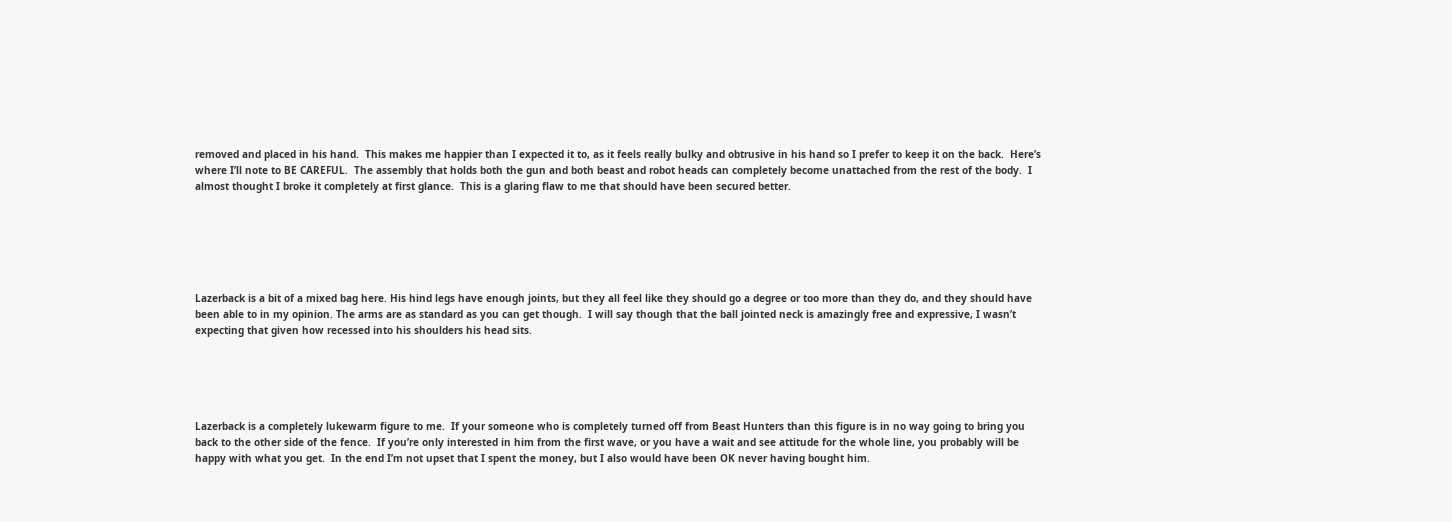removed and placed in his hand.  This makes me happier than I expected it to, as it feels really bulky and obtrusive in his hand so I prefer to keep it on the back.  Here’s where I’ll note to BE CAREFUL.  The assembly that holds both the gun and both beast and robot heads can completely become unattached from the rest of the body.  I almost thought I broke it completely at first glance.  This is a glaring flaw to me that should have been secured better.






Lazerback is a bit of a mixed bag here. His hind legs have enough joints, but they all feel like they should go a degree or too more than they do, and they should have been able to in my opinion. The arms are as standard as you can get though.  I will say though that the ball jointed neck is amazingly free and expressive, I wasn’t expecting that given how recessed into his shoulders his head sits.





Lazerback is a completely lukewarm figure to me.  If your someone who is completely turned off from Beast Hunters than this figure is in no way going to bring you back to the other side of the fence.  If you’re only interested in him from the first wave, or you have a wait and see attitude for the whole line, you probably will be happy with what you get.  In the end I’m not upset that I spent the money, but I also would have been OK never having bought him.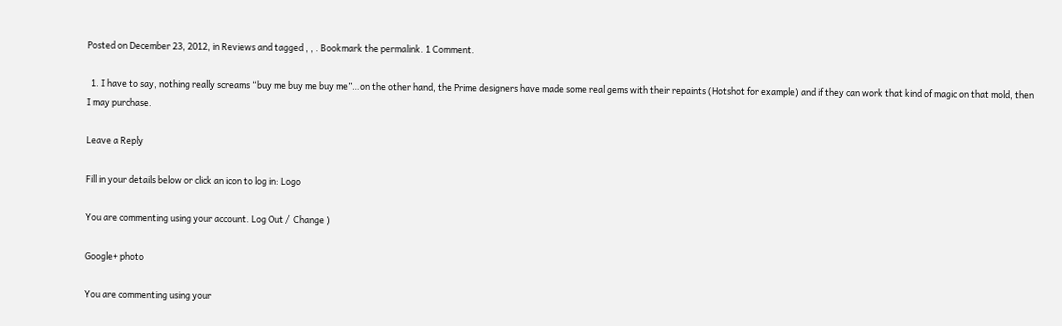Posted on December 23, 2012, in Reviews and tagged , , . Bookmark the permalink. 1 Comment.

  1. I have to say, nothing really screams “buy me buy me buy me”…on the other hand, the Prime designers have made some real gems with their repaints (Hotshot for example) and if they can work that kind of magic on that mold, then I may purchase.

Leave a Reply

Fill in your details below or click an icon to log in: Logo

You are commenting using your account. Log Out /  Change )

Google+ photo

You are commenting using your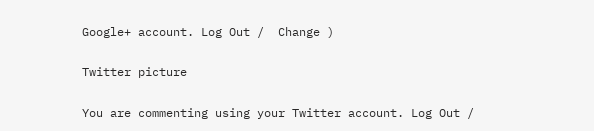Google+ account. Log Out /  Change )

Twitter picture

You are commenting using your Twitter account. Log Out /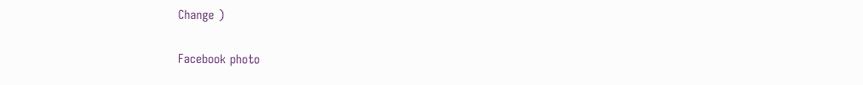Change )

Facebook photo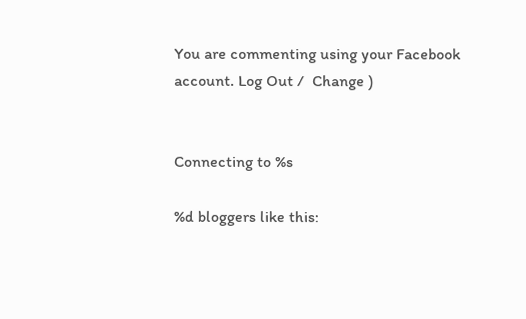You are commenting using your Facebook account. Log Out /  Change )


Connecting to %s

%d bloggers like this: